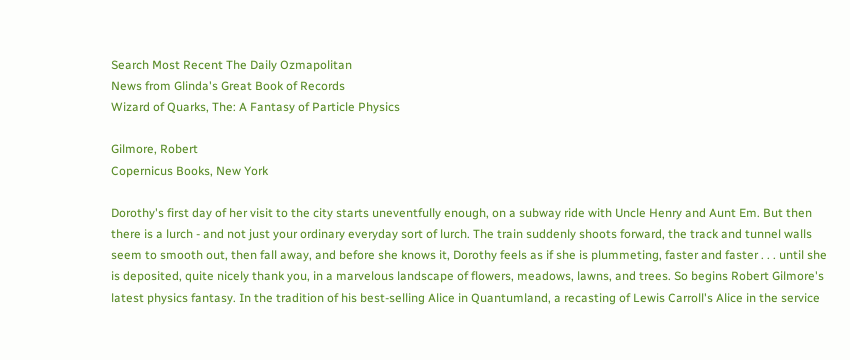Search Most Recent The Daily Ozmapolitan
News from Glinda's Great Book of Records
Wizard of Quarks, The: A Fantasy of Particle Physics

Gilmore, Robert
Copernicus Books, New York

Dorothy's first day of her visit to the city starts uneventfully enough, on a subway ride with Uncle Henry and Aunt Em. But then there is a lurch - and not just your ordinary everyday sort of lurch. The train suddenly shoots forward, the track and tunnel walls seem to smooth out, then fall away, and before she knows it, Dorothy feels as if she is plummeting, faster and faster . . . until she is deposited, quite nicely thank you, in a marvelous landscape of flowers, meadows, lawns, and trees. So begins Robert Gilmore's latest physics fantasy. In the tradition of his best-selling Alice in Quantumland, a recasting of Lewis Carroll's Alice in the service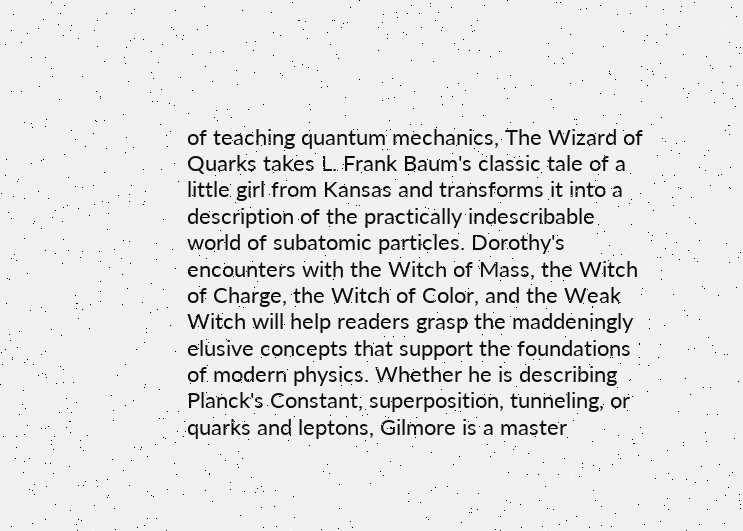of teaching quantum mechanics, The Wizard of Quarks takes L. Frank Baum's classic tale of a little girl from Kansas and transforms it into a description of the practically indescribable world of subatomic particles. Dorothy's encounters with the Witch of Mass, the Witch of Charge, the Witch of Color, and the Weak Witch will help readers grasp the maddeningly elusive concepts that support the foundations of modern physics. Whether he is describing Planck's Constant, superposition, tunneling, or quarks and leptons, Gilmore is a master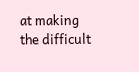at making the difficult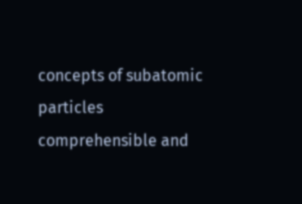concepts of subatomic particles comprehensible and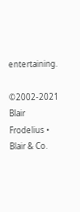entertaining.

©2002-2021 Blair Frodelius • Blair & Co.